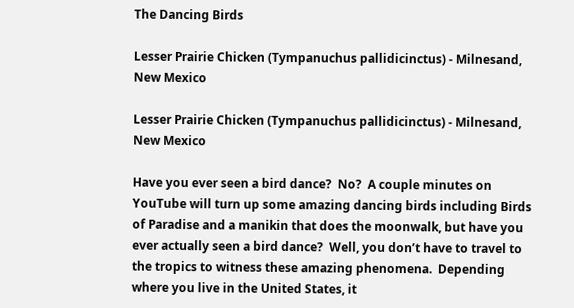The Dancing Birds

Lesser Prairie Chicken (Tympanuchus pallidicinctus) - Milnesand, New Mexico

Lesser Prairie Chicken (Tympanuchus pallidicinctus) - Milnesand, New Mexico

Have you ever seen a bird dance?  No?  A couple minutes on YouTube will turn up some amazing dancing birds including Birds of Paradise and a manikin that does the moonwalk, but have you ever actually seen a bird dance?  Well, you don’t have to travel to the tropics to witness these amazing phenomena.  Depending where you live in the United States, it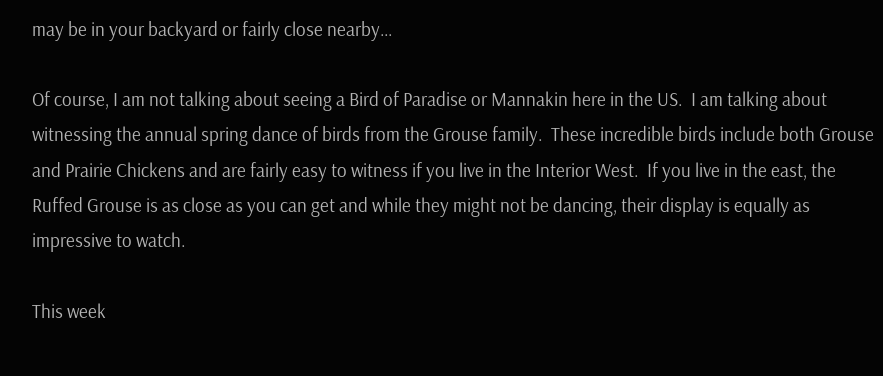may be in your backyard or fairly close nearby…

Of course, I am not talking about seeing a Bird of Paradise or Mannakin here in the US.  I am talking about witnessing the annual spring dance of birds from the Grouse family.  These incredible birds include both Grouse and Prairie Chickens and are fairly easy to witness if you live in the Interior West.  If you live in the east, the Ruffed Grouse is as close as you can get and while they might not be dancing, their display is equally as impressive to watch.

This week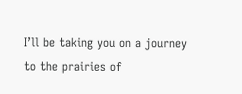I’ll be taking you on a journey to the prairies of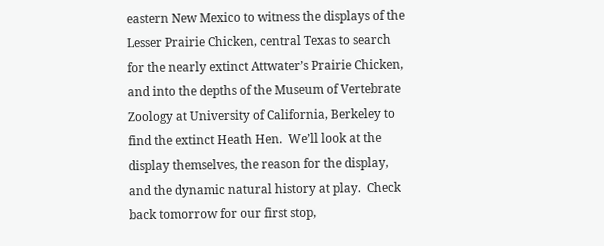eastern New Mexico to witness the displays of the Lesser Prairie Chicken, central Texas to search for the nearly extinct Attwater’s Prairie Chicken, and into the depths of the Museum of Vertebrate Zoology at University of California, Berkeley to find the extinct Heath Hen.  We’ll look at the display themselves, the reason for the display, and the dynamic natural history at play.  Check back tomorrow for our first stop,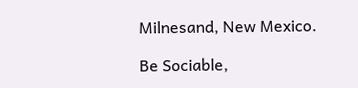Milnesand, New Mexico.

Be Sociable,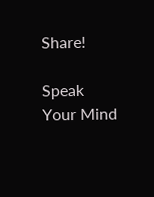Share!

Speak Your Mind